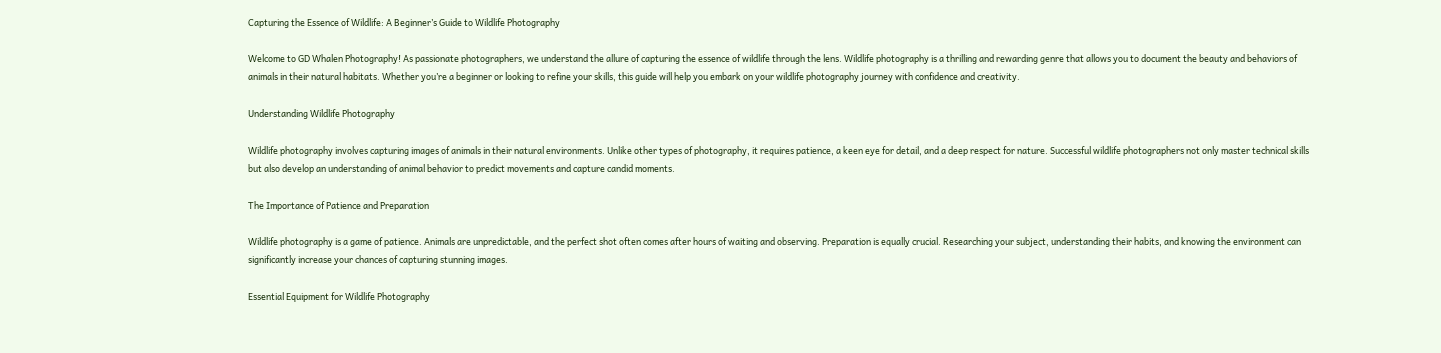Capturing the Essence of Wildlife: A Beginner’s Guide to Wildlife Photography

Welcome to GD Whalen Photography! As passionate photographers, we understand the allure of capturing the essence of wildlife through the lens. Wildlife photography is a thrilling and rewarding genre that allows you to document the beauty and behaviors of animals in their natural habitats. Whether you’re a beginner or looking to refine your skills, this guide will help you embark on your wildlife photography journey with confidence and creativity.

Understanding Wildlife Photography

Wildlife photography involves capturing images of animals in their natural environments. Unlike other types of photography, it requires patience, a keen eye for detail, and a deep respect for nature. Successful wildlife photographers not only master technical skills but also develop an understanding of animal behavior to predict movements and capture candid moments.

The Importance of Patience and Preparation

Wildlife photography is a game of patience. Animals are unpredictable, and the perfect shot often comes after hours of waiting and observing. Preparation is equally crucial. Researching your subject, understanding their habits, and knowing the environment can significantly increase your chances of capturing stunning images.

Essential Equipment for Wildlife Photography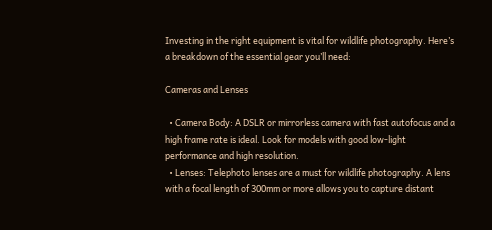Investing in the right equipment is vital for wildlife photography. Here’s a breakdown of the essential gear you’ll need:

Cameras and Lenses

  • Camera Body: A DSLR or mirrorless camera with fast autofocus and a high frame rate is ideal. Look for models with good low-light performance and high resolution.
  • Lenses: Telephoto lenses are a must for wildlife photography. A lens with a focal length of 300mm or more allows you to capture distant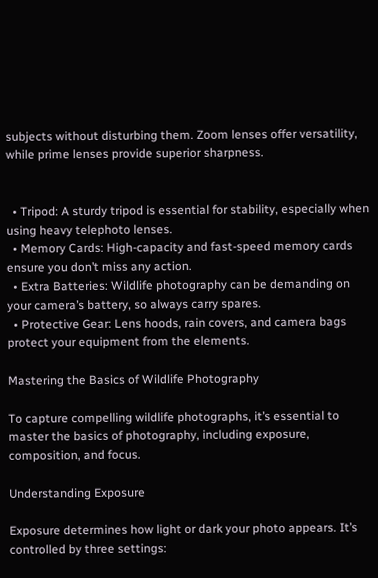subjects without disturbing them. Zoom lenses offer versatility, while prime lenses provide superior sharpness.


  • Tripod: A sturdy tripod is essential for stability, especially when using heavy telephoto lenses.
  • Memory Cards: High-capacity and fast-speed memory cards ensure you don’t miss any action.
  • Extra Batteries: Wildlife photography can be demanding on your camera’s battery, so always carry spares.
  • Protective Gear: Lens hoods, rain covers, and camera bags protect your equipment from the elements.

Mastering the Basics of Wildlife Photography

To capture compelling wildlife photographs, it’s essential to master the basics of photography, including exposure, composition, and focus.

Understanding Exposure

Exposure determines how light or dark your photo appears. It’s controlled by three settings: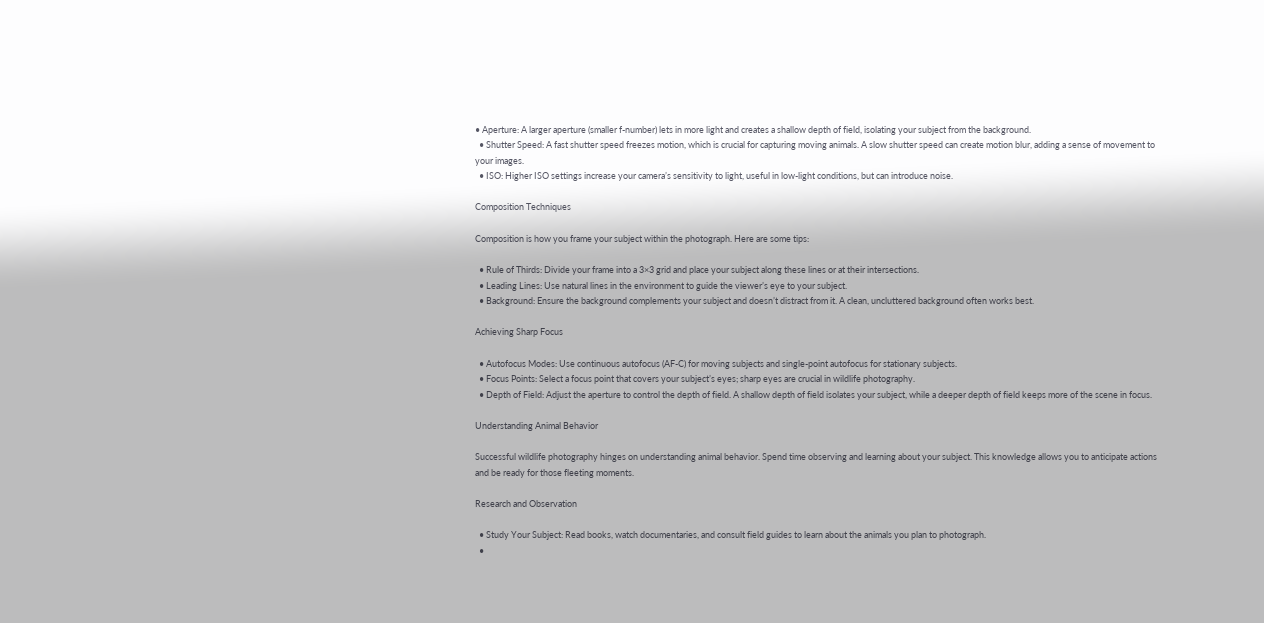• Aperture: A larger aperture (smaller f-number) lets in more light and creates a shallow depth of field, isolating your subject from the background.
  • Shutter Speed: A fast shutter speed freezes motion, which is crucial for capturing moving animals. A slow shutter speed can create motion blur, adding a sense of movement to your images.
  • ISO: Higher ISO settings increase your camera’s sensitivity to light, useful in low-light conditions, but can introduce noise.

Composition Techniques

Composition is how you frame your subject within the photograph. Here are some tips:

  • Rule of Thirds: Divide your frame into a 3×3 grid and place your subject along these lines or at their intersections.
  • Leading Lines: Use natural lines in the environment to guide the viewer’s eye to your subject.
  • Background: Ensure the background complements your subject and doesn’t distract from it. A clean, uncluttered background often works best.

Achieving Sharp Focus

  • Autofocus Modes: Use continuous autofocus (AF-C) for moving subjects and single-point autofocus for stationary subjects.
  • Focus Points: Select a focus point that covers your subject’s eyes; sharp eyes are crucial in wildlife photography.
  • Depth of Field: Adjust the aperture to control the depth of field. A shallow depth of field isolates your subject, while a deeper depth of field keeps more of the scene in focus.

Understanding Animal Behavior

Successful wildlife photography hinges on understanding animal behavior. Spend time observing and learning about your subject. This knowledge allows you to anticipate actions and be ready for those fleeting moments.

Research and Observation

  • Study Your Subject: Read books, watch documentaries, and consult field guides to learn about the animals you plan to photograph.
  •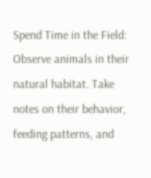Spend Time in the Field: Observe animals in their natural habitat. Take notes on their behavior, feeding patterns, and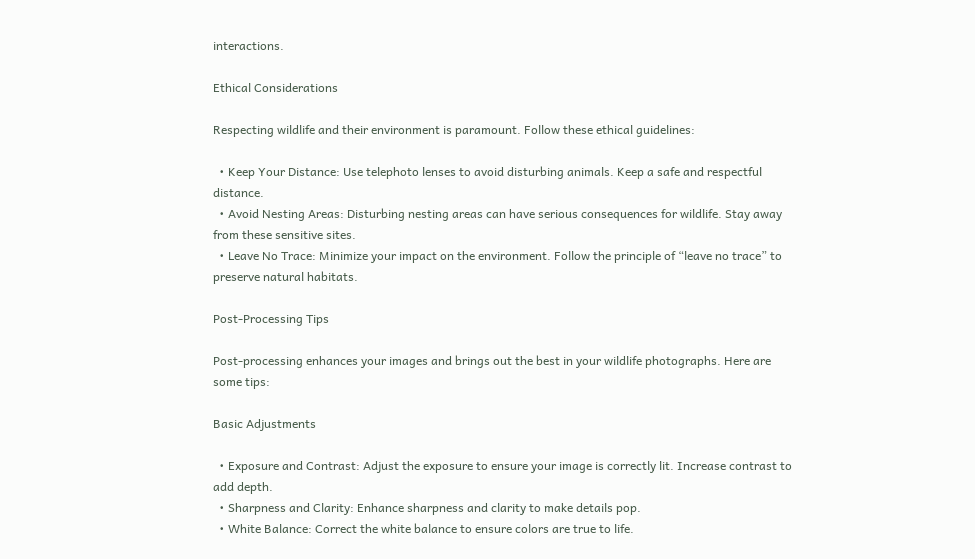interactions.

Ethical Considerations

Respecting wildlife and their environment is paramount. Follow these ethical guidelines:

  • Keep Your Distance: Use telephoto lenses to avoid disturbing animals. Keep a safe and respectful distance.
  • Avoid Nesting Areas: Disturbing nesting areas can have serious consequences for wildlife. Stay away from these sensitive sites.
  • Leave No Trace: Minimize your impact on the environment. Follow the principle of “leave no trace” to preserve natural habitats.

Post-Processing Tips

Post-processing enhances your images and brings out the best in your wildlife photographs. Here are some tips:

Basic Adjustments

  • Exposure and Contrast: Adjust the exposure to ensure your image is correctly lit. Increase contrast to add depth.
  • Sharpness and Clarity: Enhance sharpness and clarity to make details pop.
  • White Balance: Correct the white balance to ensure colors are true to life.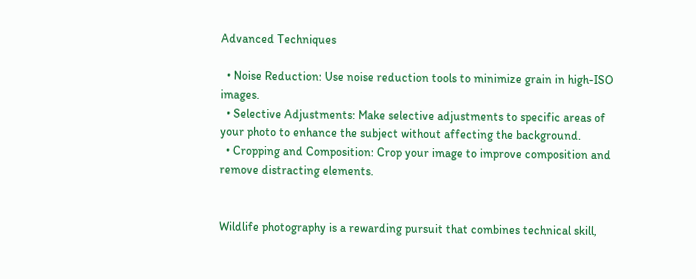Advanced Techniques

  • Noise Reduction: Use noise reduction tools to minimize grain in high-ISO images.
  • Selective Adjustments: Make selective adjustments to specific areas of your photo to enhance the subject without affecting the background.
  • Cropping and Composition: Crop your image to improve composition and remove distracting elements.


Wildlife photography is a rewarding pursuit that combines technical skill,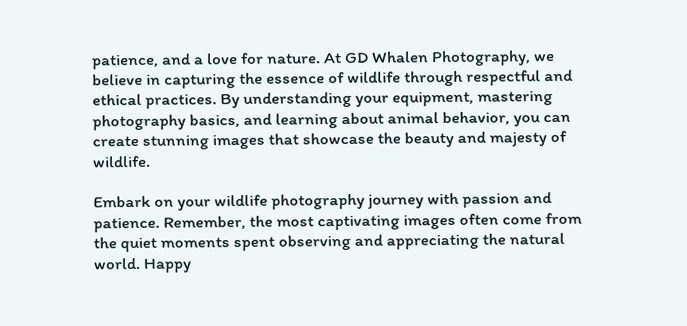patience, and a love for nature. At GD Whalen Photography, we believe in capturing the essence of wildlife through respectful and ethical practices. By understanding your equipment, mastering photography basics, and learning about animal behavior, you can create stunning images that showcase the beauty and majesty of wildlife.

Embark on your wildlife photography journey with passion and patience. Remember, the most captivating images often come from the quiet moments spent observing and appreciating the natural world. Happy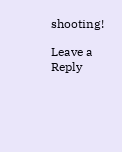shooting!

Leave a Reply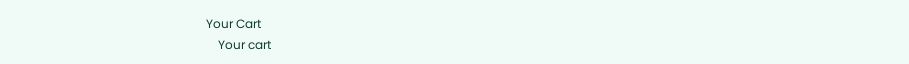Your Cart
    Your cart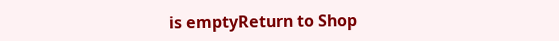is emptyReturn to Shop